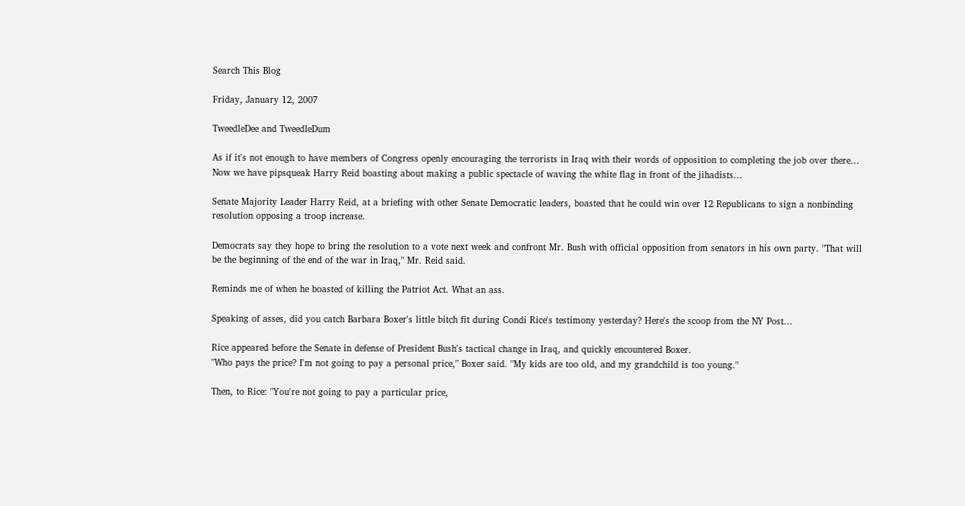Search This Blog

Friday, January 12, 2007

TweedleDee and TweedleDum

As if it's not enough to have members of Congress openly encouraging the terrorists in Iraq with their words of opposition to completing the job over there... Now we have pipsqueak Harry Reid boasting about making a public spectacle of waving the white flag in front of the jihadists...

Senate Majority Leader Harry Reid, at a briefing with other Senate Democratic leaders, boasted that he could win over 12 Republicans to sign a nonbinding resolution opposing a troop increase.

Democrats say they hope to bring the resolution to a vote next week and confront Mr. Bush with official opposition from senators in his own party. "That will be the beginning of the end of the war in Iraq," Mr. Reid said.

Reminds me of when he boasted of killing the Patriot Act. What an ass.

Speaking of asses, did you catch Barbara Boxer's little bitch fit during Condi Rice's testimony yesterday? Here's the scoop from the NY Post...

Rice appeared before the Senate in defense of President Bush's tactical change in Iraq, and quickly encountered Boxer.
"Who pays the price? I'm not going to pay a personal price," Boxer said. "My kids are too old, and my grandchild is too young."

Then, to Rice: "You're not going to pay a particular price,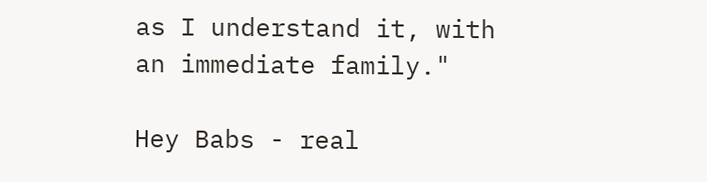as I understand it, with an immediate family."

Hey Babs - real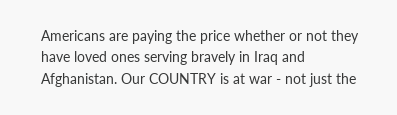Americans are paying the price whether or not they have loved ones serving bravely in Iraq and Afghanistan. Our COUNTRY is at war - not just the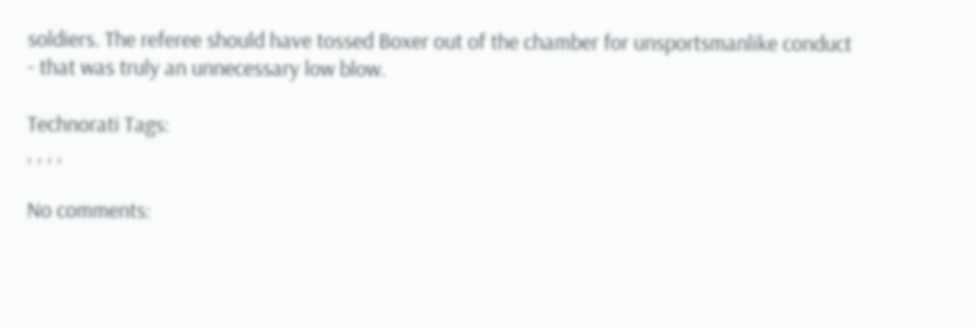soldiers. The referee should have tossed Boxer out of the chamber for unsportsmanlike conduct - that was truly an unnecessary low blow.

Technorati Tags:
, , , ,

No comments: